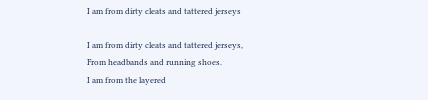I am from dirty cleats and tattered jerseys

I am from dirty cleats and tattered jerseys,
From headbands and running shoes.
I am from the layered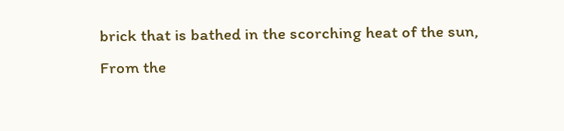brick that is bathed in the scorching heat of the sun,
From the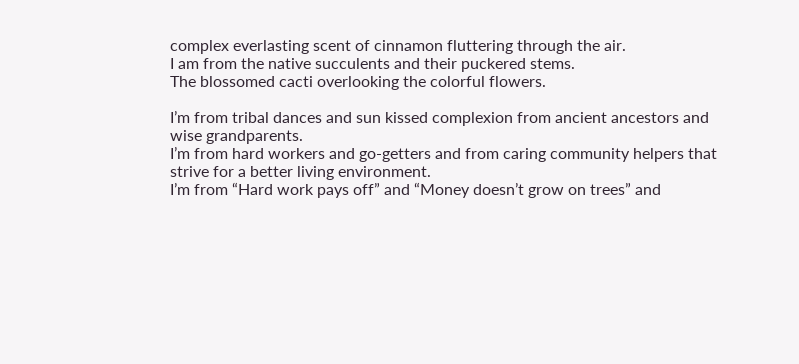complex everlasting scent of cinnamon fluttering through the air.
I am from the native succulents and their puckered stems.
The blossomed cacti overlooking the colorful flowers.

I’m from tribal dances and sun kissed complexion from ancient ancestors and wise grandparents.
I’m from hard workers and go-getters and from caring community helpers that strive for a better living environment.
I’m from “Hard work pays off” and “Money doesn’t grow on trees” and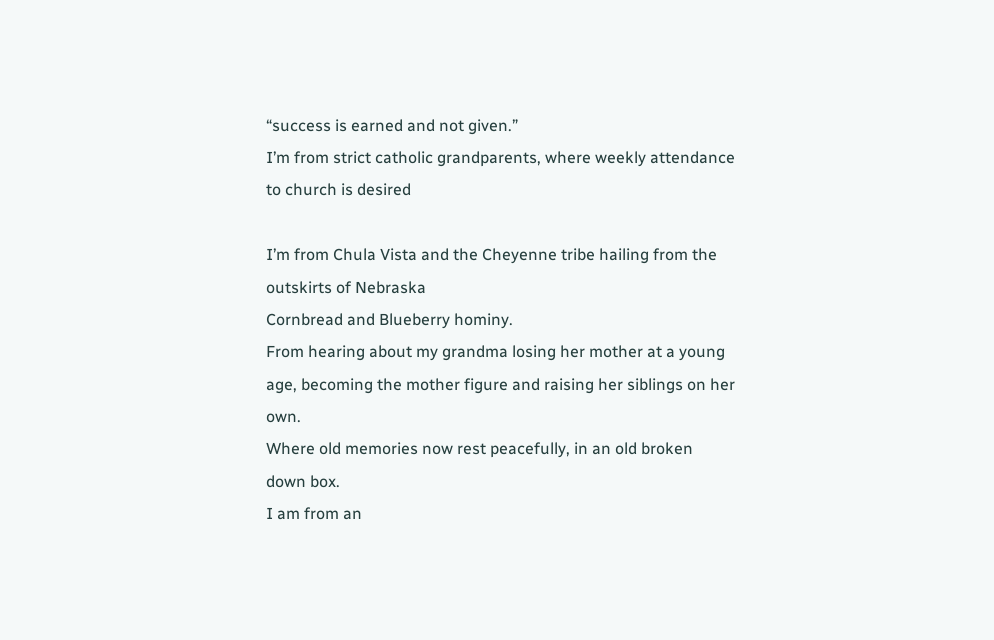“success is earned and not given.”
I’m from strict catholic grandparents, where weekly attendance to church is desired

I’m from Chula Vista and the Cheyenne tribe hailing from the outskirts of Nebraska
Cornbread and Blueberry hominy.
From hearing about my grandma losing her mother at a young age, becoming the mother figure and raising her siblings on her own.
Where old memories now rest peacefully, in an old broken down box.
I am from an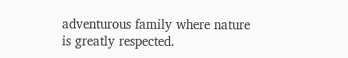adventurous family where nature is greatly respected.